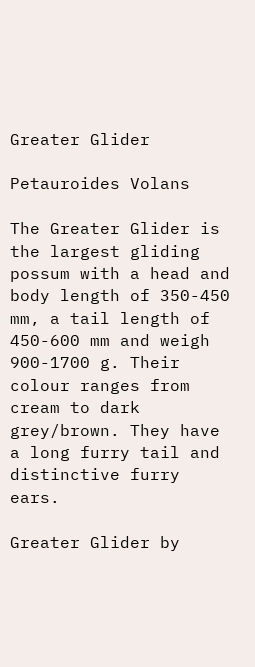Greater Glider

Petauroides Volans

The Greater Glider is the largest gliding possum with a head and body length of 350-450 mm, a tail length of 450-600 mm and weigh 900-1700 g. Their colour ranges from cream to dark grey/brown. They have a long furry tail and distinctive furry ears.

Greater Glider by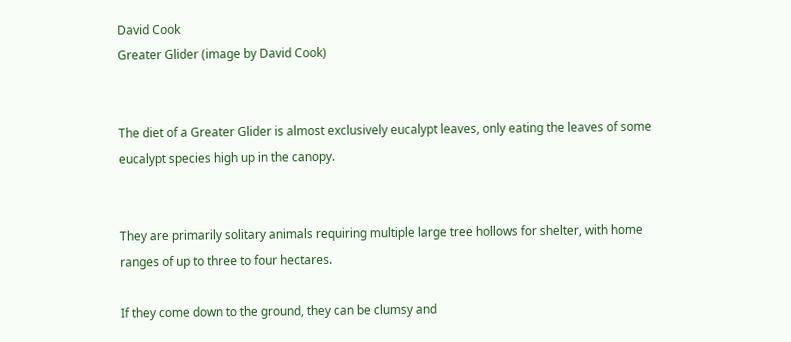David Cook
Greater Glider (image by David Cook)


The diet of a Greater Glider is almost exclusively eucalypt leaves, only eating the leaves of some eucalypt species high up in the canopy.


They are primarily solitary animals requiring multiple large tree hollows for shelter, with home ranges of up to three to four hectares.

If they come down to the ground, they can be clumsy and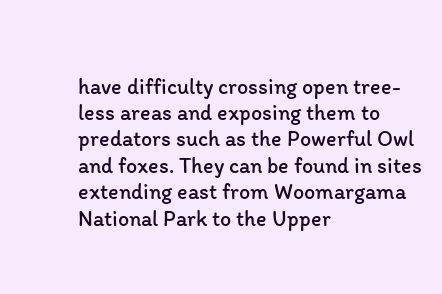have difficulty crossing open tree-less areas and exposing them to predators such as the Powerful Owl and foxes. They can be found in sites extending east from Woomargama National Park to the Upper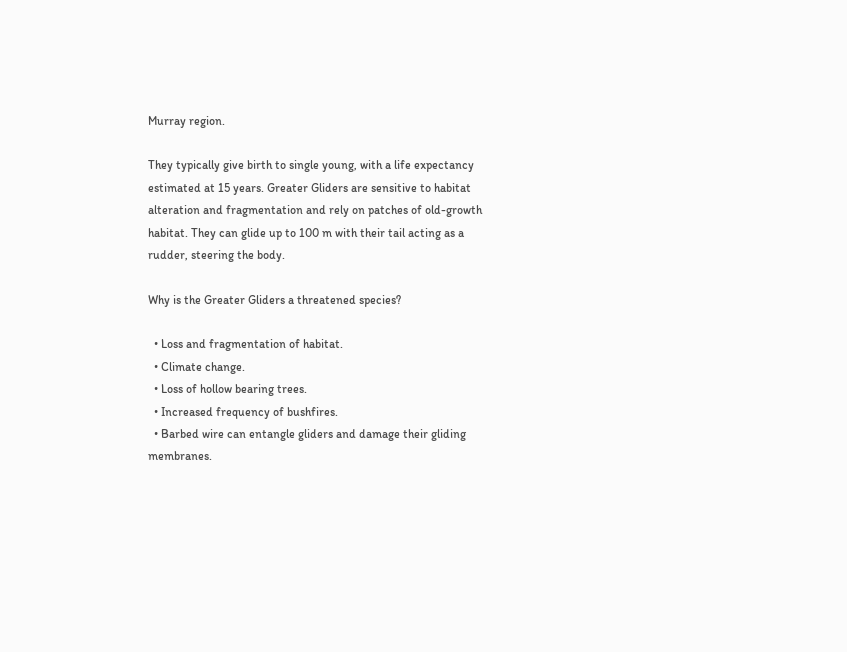Murray region.

They typically give birth to single young, with a life expectancy estimated at 15 years. Greater Gliders are sensitive to habitat alteration and fragmentation and rely on patches of old-growth habitat. They can glide up to 100 m with their tail acting as a rudder, steering the body.

Why is the Greater Gliders a threatened species?

  • Loss and fragmentation of habitat.
  • Climate change.
  • Loss of hollow bearing trees.
  • Increased frequency of bushfires.
  • Barbed wire can entangle gliders and damage their gliding membranes.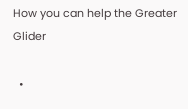How you can help the Greater Glider

  •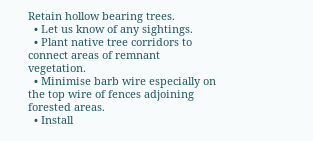Retain hollow bearing trees.
  • Let us know of any sightings.
  • Plant native tree corridors to connect areas of remnant vegetation.
  • Minimise barb wire especially on the top wire of fences adjoining forested areas.
  • Install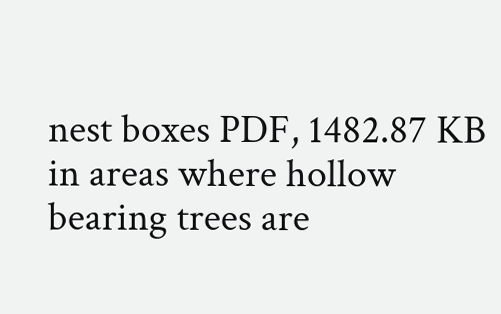nest boxes PDF, 1482.87 KB in areas where hollow bearing trees are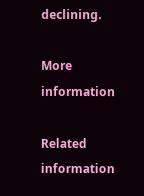declining.

More information

Related information